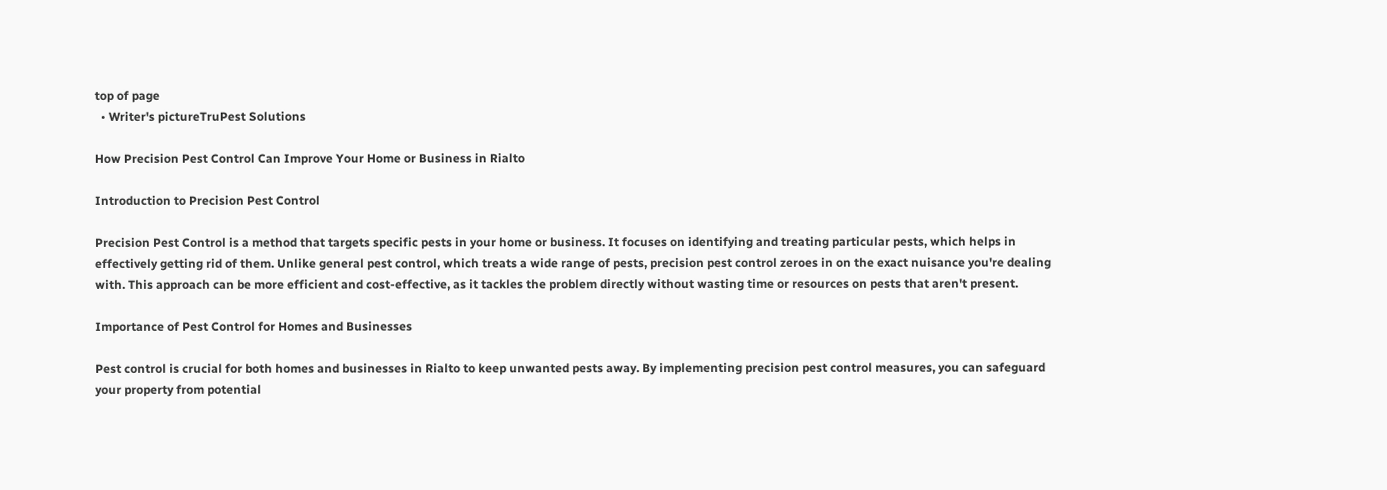top of page
  • Writer's pictureTruPest Solutions

How Precision Pest Control Can Improve Your Home or Business in Rialto

Introduction to Precision Pest Control

Precision Pest Control is a method that targets specific pests in your home or business. It focuses on identifying and treating particular pests, which helps in effectively getting rid of them. Unlike general pest control, which treats a wide range of pests, precision pest control zeroes in on the exact nuisance you're dealing with. This approach can be more efficient and cost-effective, as it tackles the problem directly without wasting time or resources on pests that aren't present.

Importance of Pest Control for Homes and Businesses

Pest control is crucial for both homes and businesses in Rialto to keep unwanted pests away. By implementing precision pest control measures, you can safeguard your property from potential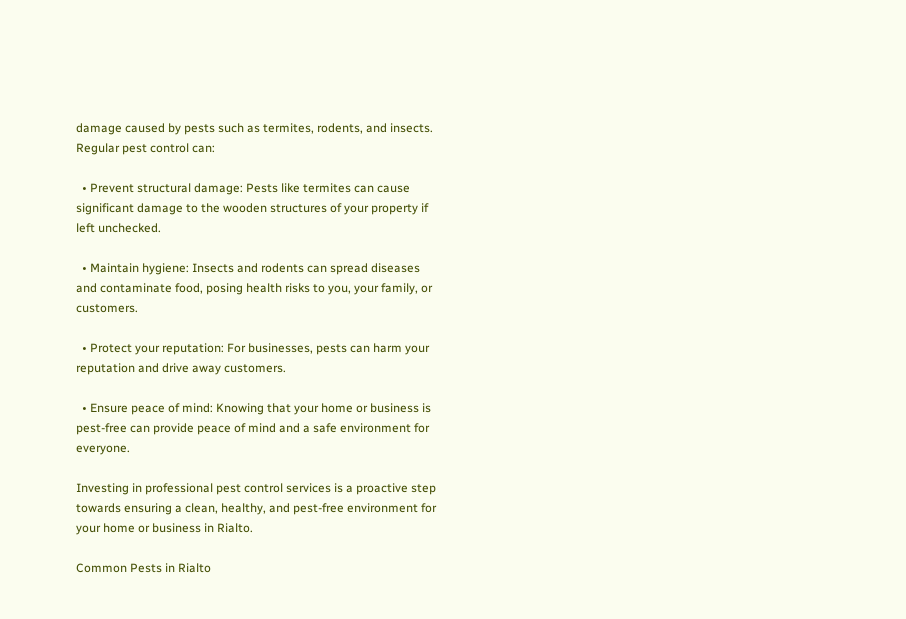damage caused by pests such as termites, rodents, and insects. Regular pest control can:

  • Prevent structural damage: Pests like termites can cause significant damage to the wooden structures of your property if left unchecked.

  • Maintain hygiene: Insects and rodents can spread diseases and contaminate food, posing health risks to you, your family, or customers.

  • Protect your reputation: For businesses, pests can harm your reputation and drive away customers.

  • Ensure peace of mind: Knowing that your home or business is pest-free can provide peace of mind and a safe environment for everyone.

Investing in professional pest control services is a proactive step towards ensuring a clean, healthy, and pest-free environment for your home or business in Rialto.

Common Pests in Rialto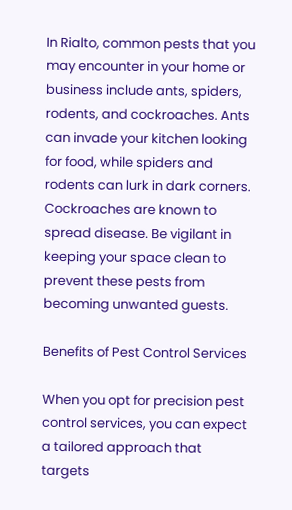In Rialto, common pests that you may encounter in your home or business include ants, spiders, rodents, and cockroaches. Ants can invade your kitchen looking for food, while spiders and rodents can lurk in dark corners. Cockroaches are known to spread disease. Be vigilant in keeping your space clean to prevent these pests from becoming unwanted guests.

Benefits of Pest Control Services

When you opt for precision pest control services, you can expect a tailored approach that targets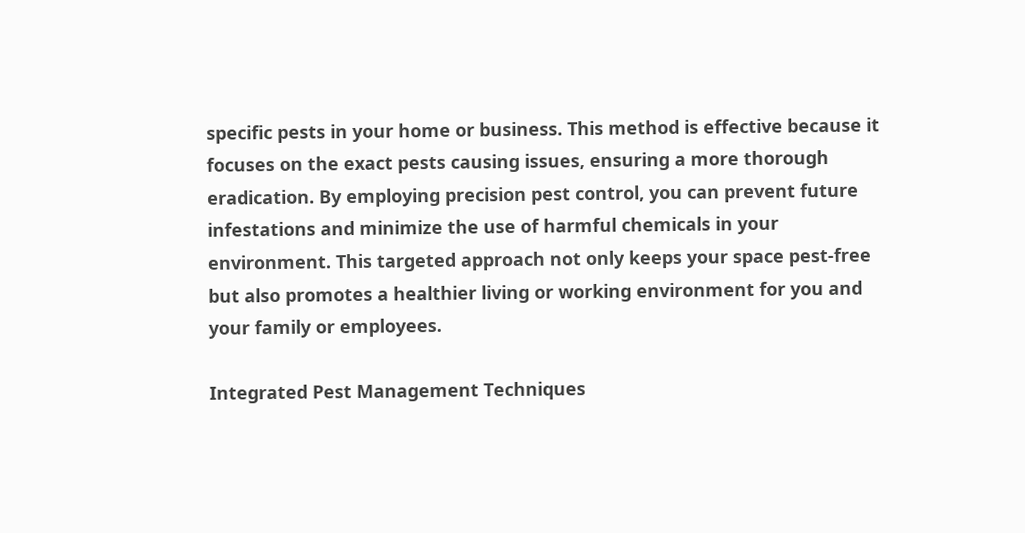specific pests in your home or business. This method is effective because it focuses on the exact pests causing issues, ensuring a more thorough eradication. By employing precision pest control, you can prevent future infestations and minimize the use of harmful chemicals in your environment. This targeted approach not only keeps your space pest-free but also promotes a healthier living or working environment for you and your family or employees.

Integrated Pest Management Techniques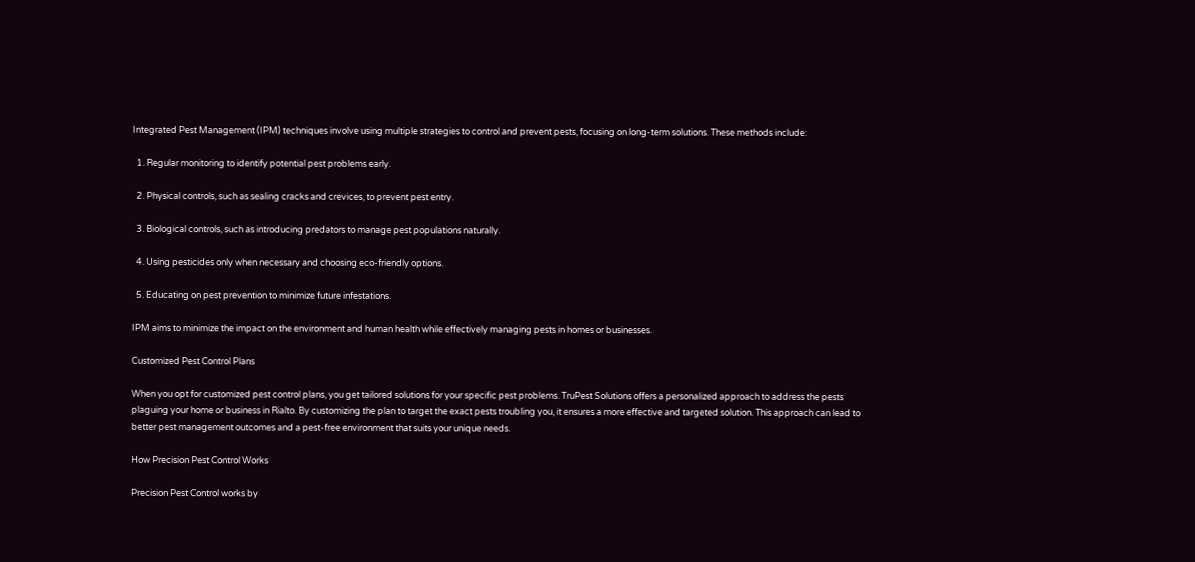Integrated Pest Management (IPM) techniques involve using multiple strategies to control and prevent pests, focusing on long-term solutions. These methods include:

  1. Regular monitoring to identify potential pest problems early.

  2. Physical controls, such as sealing cracks and crevices, to prevent pest entry.

  3. Biological controls, such as introducing predators to manage pest populations naturally.

  4. Using pesticides only when necessary and choosing eco-friendly options.

  5. Educating on pest prevention to minimize future infestations.

IPM aims to minimize the impact on the environment and human health while effectively managing pests in homes or businesses.

Customized Pest Control Plans

When you opt for customized pest control plans, you get tailored solutions for your specific pest problems. TruPest Solutions offers a personalized approach to address the pests plaguing your home or business in Rialto. By customizing the plan to target the exact pests troubling you, it ensures a more effective and targeted solution. This approach can lead to better pest management outcomes and a pest-free environment that suits your unique needs.

How Precision Pest Control Works

Precision Pest Control works by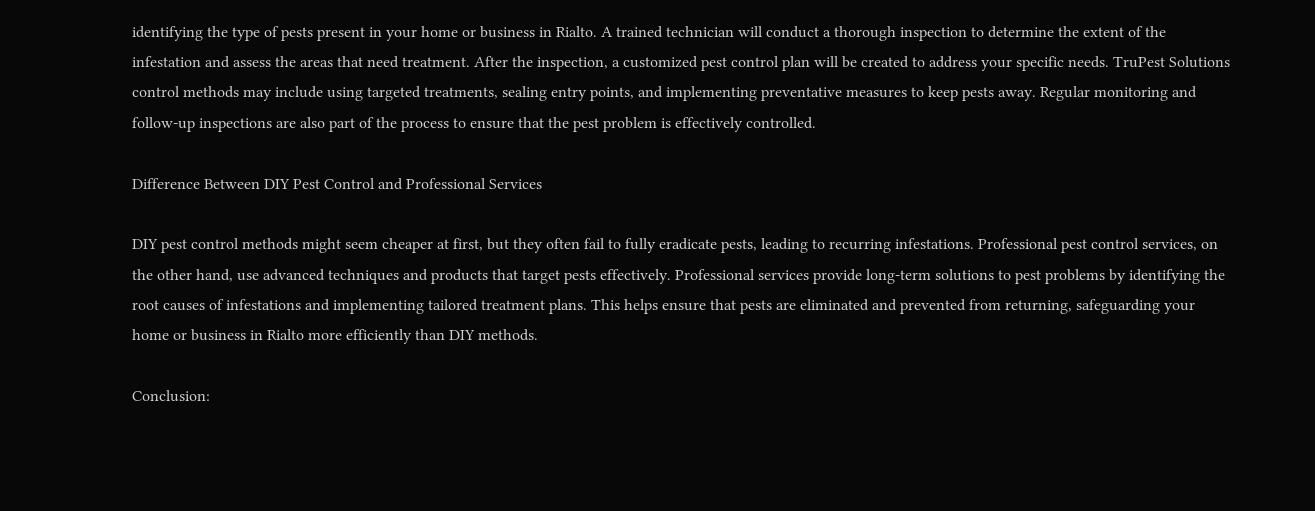identifying the type of pests present in your home or business in Rialto. A trained technician will conduct a thorough inspection to determine the extent of the infestation and assess the areas that need treatment. After the inspection, a customized pest control plan will be created to address your specific needs. TruPest Solutions control methods may include using targeted treatments, sealing entry points, and implementing preventative measures to keep pests away. Regular monitoring and follow-up inspections are also part of the process to ensure that the pest problem is effectively controlled.

Difference Between DIY Pest Control and Professional Services

DIY pest control methods might seem cheaper at first, but they often fail to fully eradicate pests, leading to recurring infestations. Professional pest control services, on the other hand, use advanced techniques and products that target pests effectively. Professional services provide long-term solutions to pest problems by identifying the root causes of infestations and implementing tailored treatment plans. This helps ensure that pests are eliminated and prevented from returning, safeguarding your home or business in Rialto more efficiently than DIY methods.

Conclusion: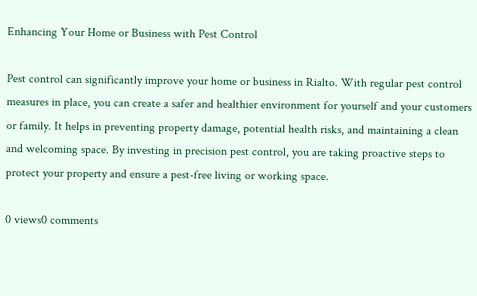Enhancing Your Home or Business with Pest Control

Pest control can significantly improve your home or business in Rialto. With regular pest control measures in place, you can create a safer and healthier environment for yourself and your customers or family. It helps in preventing property damage, potential health risks, and maintaining a clean and welcoming space. By investing in precision pest control, you are taking proactive steps to protect your property and ensure a pest-free living or working space.

0 views0 comments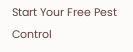Start Your Free Pest Control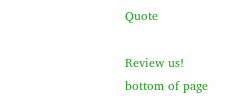Quote

Review us!
bottom of page